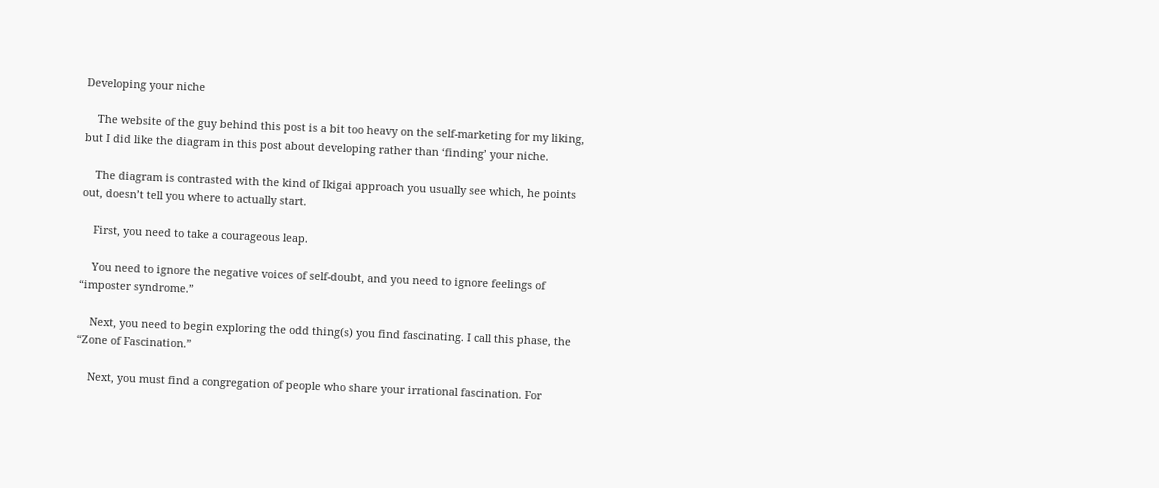Developing your niche

    The website of the guy behind this post is a bit too heavy on the self-marketing for my liking, but I did like the diagram in this post about developing rather than ‘finding’ your niche.

    The diagram is contrasted with the kind of Ikigai approach you usually see which, he points out, doesn’t tell you where to actually start.

    First, you need to take a courageous leap.

    You need to ignore the negative voices of self-doubt, and you need to ignore feelings of “imposter syndrome.”

    Next, you need to begin exploring the odd thing(s) you find fascinating. I call this phase, the “Zone of Fascination.”

    Next, you must find a congregation of people who share your irrational fascination. For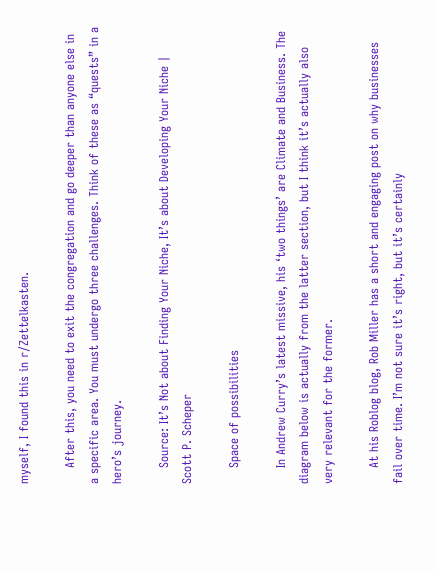myself, I found this in r/Zettelkasten.

    After this, you need to exit the congregation and go deeper than anyone else in a specific area. You must undergo three challenges. Think of these as “quests” in a hero’s journey.

    Source: It’s Not about Finding Your Niche, It’s about Developing Your Niche | Scott P. Scheper

    Space of possibilities

    In Andrew Curry’s latest missive, his ‘two things’ are Climate and Business. The diagram below is actually from the latter section, but I think it’s actually also very relevant for the former.

    At his Roblog blog, Rob Miller has a short and engaging post on why businesses fail over time. I’m not sure it’s right, but it’s certainly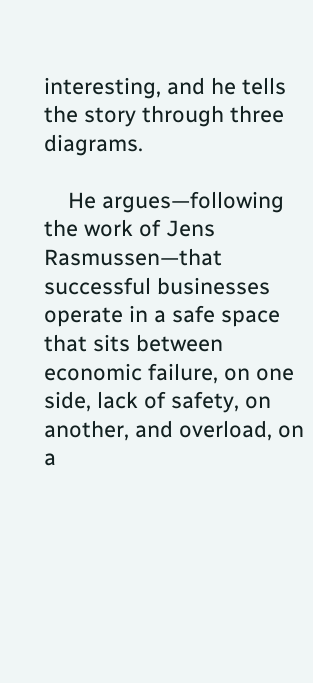interesting, and he tells the story through three diagrams.

    He argues—following the work of Jens Rasmussen—that successful businesses operate in a safe space that sits between economic failure, on one side, lack of safety, on another, and overload, on a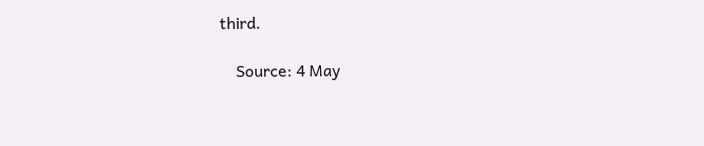third.

    Source: 4 May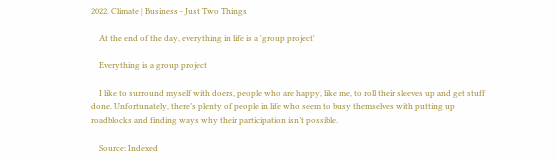2022. Climate | Business - Just Two Things

    At the end of the day, everything in life is a 'group project'

    Everything is a group project

    I like to surround myself with doers, people who are happy, like me, to roll their sleeves up and get stuff done. Unfortunately, there’s plenty of people in life who seem to busy themselves with putting up roadblocks and finding ways why their participation isn’t possible.

    Source: Indexed